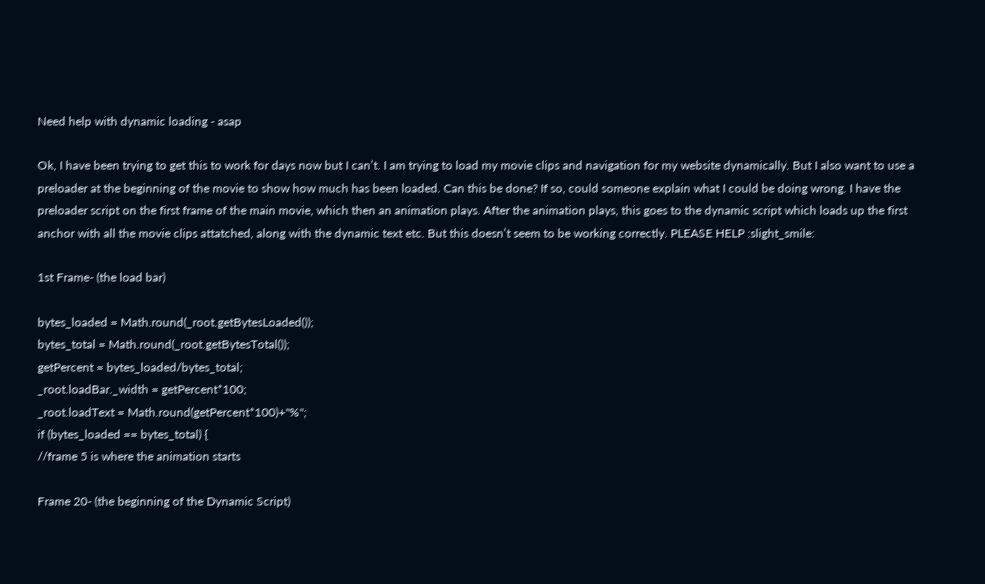Need help with dynamic loading - asap

Ok, I have been trying to get this to work for days now but I can’t. I am trying to load my movie clips and navigation for my website dynamically. But I also want to use a preloader at the beginning of the movie to show how much has been loaded. Can this be done? If so, could someone explain what I could be doing wrong. I have the preloader script on the first frame of the main movie, which then an animation plays. After the animation plays, this goes to the dynamic script which loads up the first anchor with all the movie clips attatched, along with the dynamic text etc. But this doesn’t seem to be working correctly. PLEASE HELP :slight_smile:

1st Frame- (the load bar)

bytes_loaded = Math.round(_root.getBytesLoaded());
bytes_total = Math.round(_root.getBytesTotal());
getPercent = bytes_loaded/bytes_total;
_root.loadBar._width = getPercent*100;
_root.loadText = Math.round(getPercent*100)+"%";
if (bytes_loaded == bytes_total) {
//frame 5 is where the animation starts

Frame 20- (the beginning of the Dynamic Script)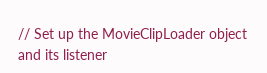// Set up the MovieClipLoader object and its listener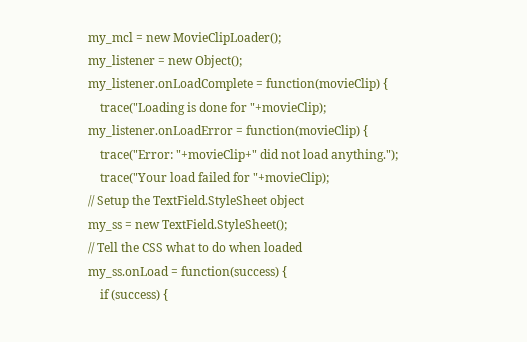my_mcl = new MovieClipLoader();
my_listener = new Object();
my_listener.onLoadComplete = function(movieClip) {
    trace("Loading is done for "+movieClip);
my_listener.onLoadError = function(movieClip) {
    trace("Error: "+movieClip+" did not load anything.");
    trace("Your load failed for "+movieClip);
// Setup the TextField.StyleSheet object
my_ss = new TextField.StyleSheet();
// Tell the CSS what to do when loaded
my_ss.onLoad = function(success) {
    if (success) {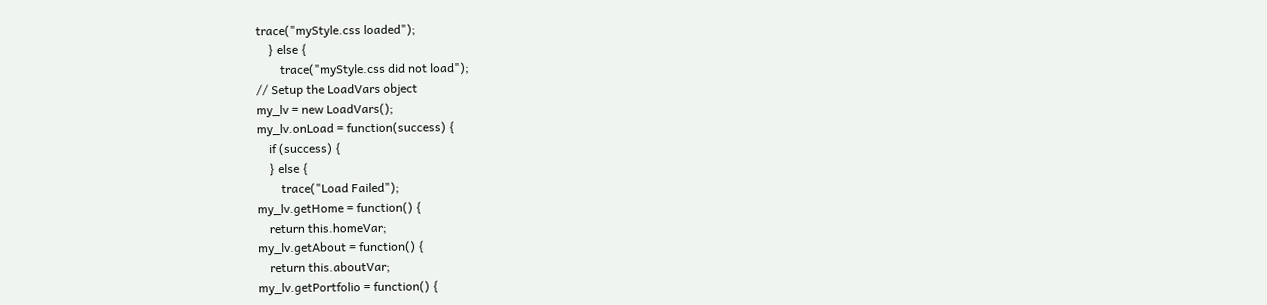trace("myStyle.css loaded");
    } else {
        trace("myStyle.css did not load");
// Setup the LoadVars object
my_lv = new LoadVars();
my_lv.onLoad = function(success) {
    if (success) {
    } else {
        trace("Load Failed");
my_lv.getHome = function() {
    return this.homeVar;
my_lv.getAbout = function() {
    return this.aboutVar;
my_lv.getPortfolio = function() {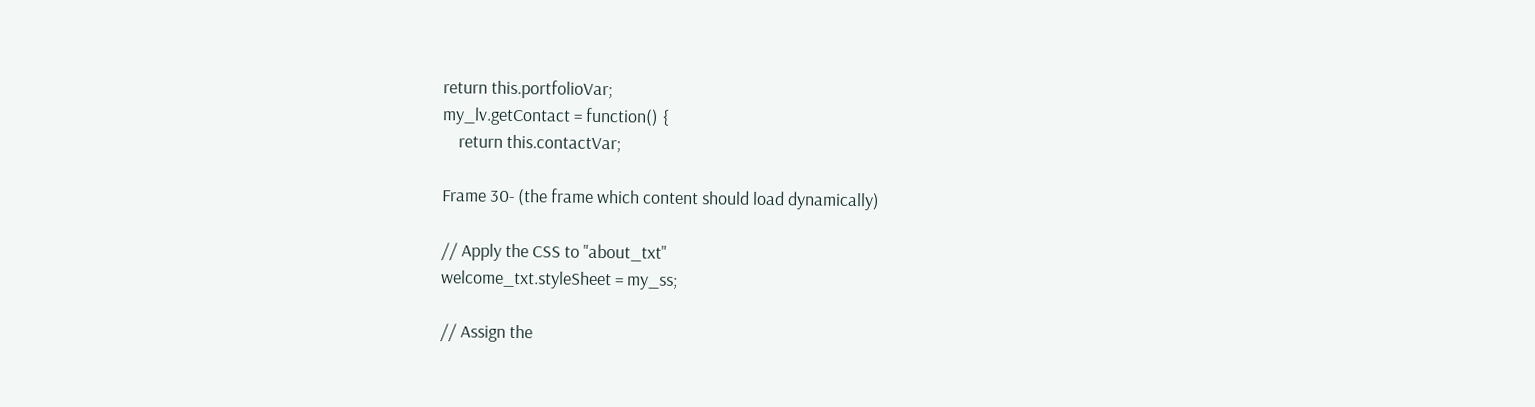return this.portfolioVar;
my_lv.getContact = function() {
    return this.contactVar;

Frame 30- (the frame which content should load dynamically)

// Apply the CSS to "about_txt"
welcome_txt.styleSheet = my_ss;

// Assign the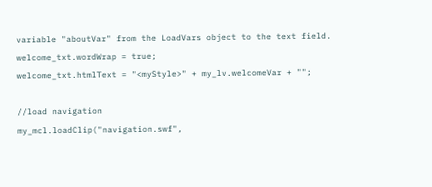variable "aboutVar" from the LoadVars object to the text field.
welcome_txt.wordWrap = true;
welcome_txt.htmlText = "<myStyle>" + my_lv.welcomeVar + "";

//load navigation
my_mcl.loadClip("navigation.swf",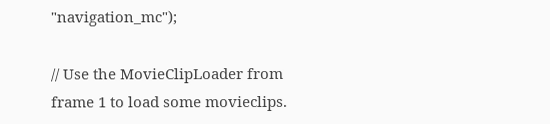"navigation_mc");

// Use the MovieClipLoader from frame 1 to load some movieclips.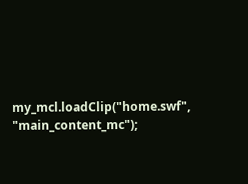my_mcl.loadClip("home.swf", "main_content_mc");